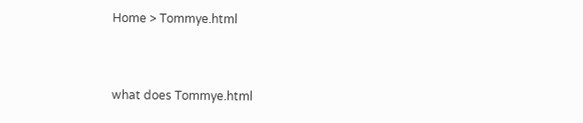Home > Tommye.html


what does Tommye.html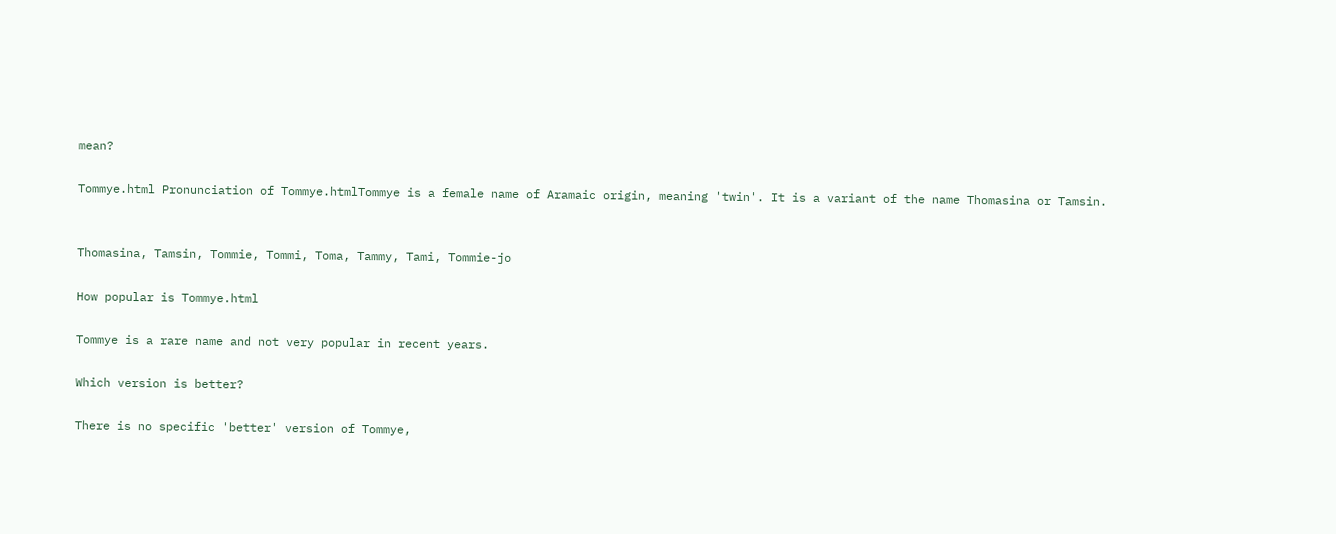mean?

Tommye.html Pronunciation of Tommye.htmlTommye is a female name of Aramaic origin, meaning 'twin'. It is a variant of the name Thomasina or Tamsin.


Thomasina, Tamsin, Tommie, Tommi, Toma, Tammy, Tami, Tommie-jo

How popular is Tommye.html

Tommye is a rare name and not very popular in recent years.

Which version is better?

There is no specific 'better' version of Tommye,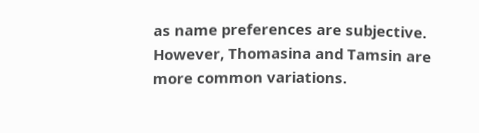as name preferences are subjective. However, Thomasina and Tamsin are more common variations.